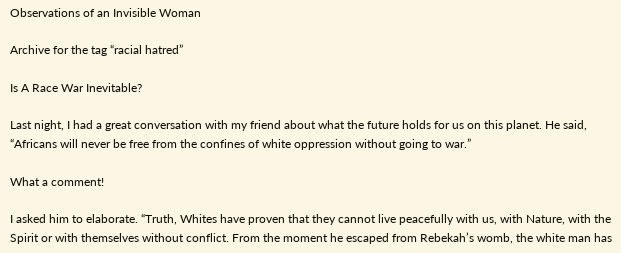Observations of an Invisible Woman

Archive for the tag “racial hatred”

Is A Race War Inevitable?

Last night, I had a great conversation with my friend about what the future holds for us on this planet. He said, “Africans will never be free from the confines of white oppression without going to war.”

What a comment!

I asked him to elaborate. “Truth, Whites have proven that they cannot live peacefully with us, with Nature, with the Spirit or with themselves without conflict. From the moment he escaped from Rebekah’s womb, the white man has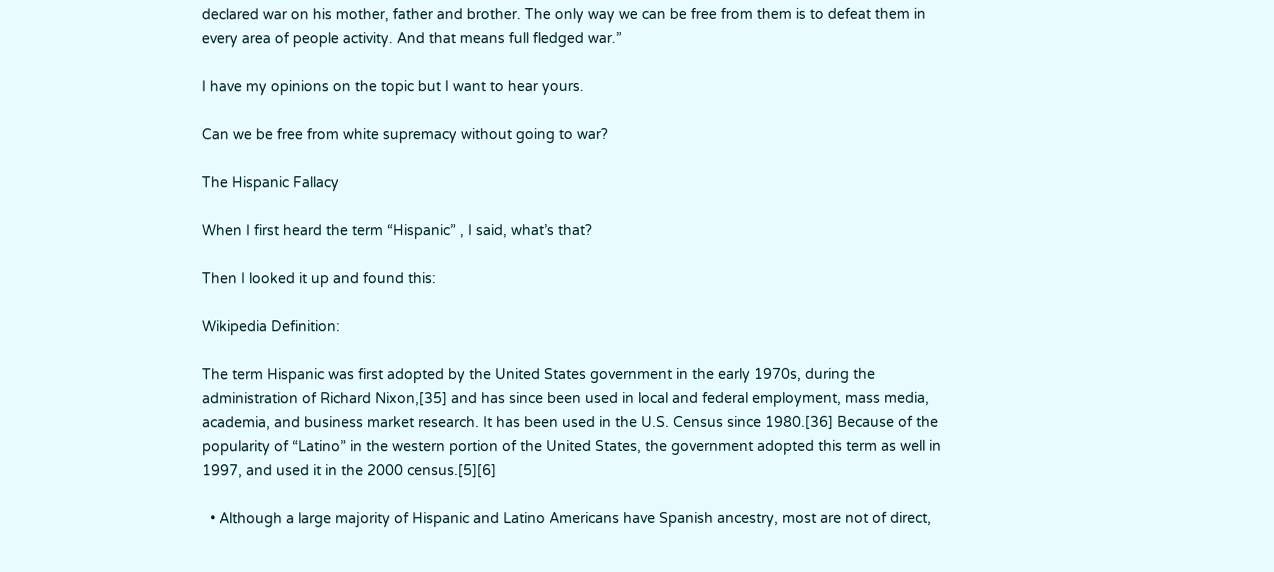declared war on his mother, father and brother. The only way we can be free from them is to defeat them in every area of people activity. And that means full fledged war.”

I have my opinions on the topic but I want to hear yours.

Can we be free from white supremacy without going to war?

The Hispanic Fallacy

When I first heard the term “Hispanic” , I said, what’s that?

Then I looked it up and found this:

Wikipedia Definition:

The term Hispanic was first adopted by the United States government in the early 1970s, during the administration of Richard Nixon,[35] and has since been used in local and federal employment, mass media, academia, and business market research. It has been used in the U.S. Census since 1980.[36] Because of the popularity of “Latino” in the western portion of the United States, the government adopted this term as well in 1997, and used it in the 2000 census.[5][6]

  • Although a large majority of Hispanic and Latino Americans have Spanish ancestry, most are not of direct,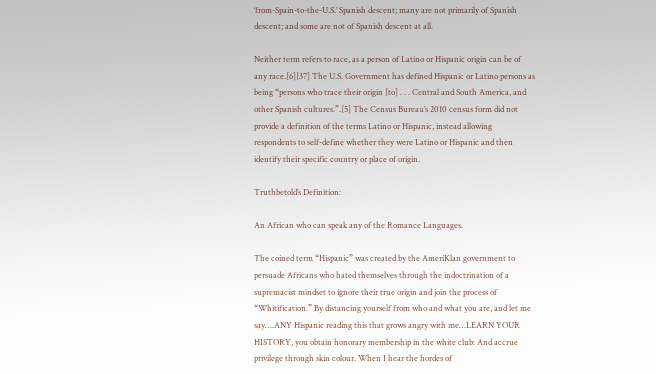‘from-Spain-to-the-U.S.’ Spanish descent; many are not primarily of Spanish descent; and some are not of Spanish descent at all.

Neither term refers to race, as a person of Latino or Hispanic origin can be of any race.[6][37] The U.S. Government has defined Hispanic or Latino persons as being “persons who trace their origin [to] . . . Central and South America, and other Spanish cultures.”.[5] The Census Bureau’s 2010 census form did not provide a definition of the terms Latino or Hispanic, instead allowing respondents to self-define whether they were Latino or Hispanic and then identify their specific country or place of origin.

Truthbetold’s Definition:

An African who can speak any of the Romance Languages.

The coined term “Hispanic” was created by the AmeriKlan government to persuade Africans who hated themselves through the indoctrination of a supremacist mindset to ignore their true origin and join the process of “Whitification.” By distancing yourself from who and what you are, and let me say….ANY Hispanic reading this that grows angry with me…LEARN YOUR HISTORY, you obtain honorary membership in the white club: And accrue privilege through skin colour. When I hear the hordes of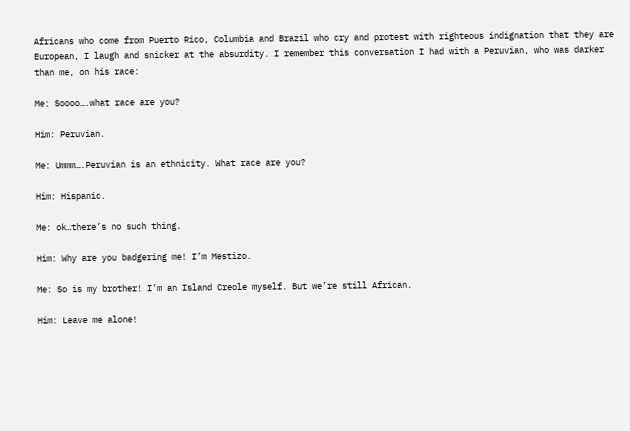Africans who come from Puerto Rico, Columbia and Brazil who cry and protest with righteous indignation that they are European, I laugh and snicker at the absurdity. I remember this conversation I had with a Peruvian, who was darker than me, on his race:

Me: Soooo….what race are you?

Him: Peruvian.

Me: Ummm….Peruvian is an ethnicity. What race are you?

Him: Hispanic.

Me: ok…there’s no such thing.

Him: Why are you badgering me! I’m Mestizo.

Me: So is my brother! I’m an Island Creole myself. But we’re still African.

Him: Leave me alone!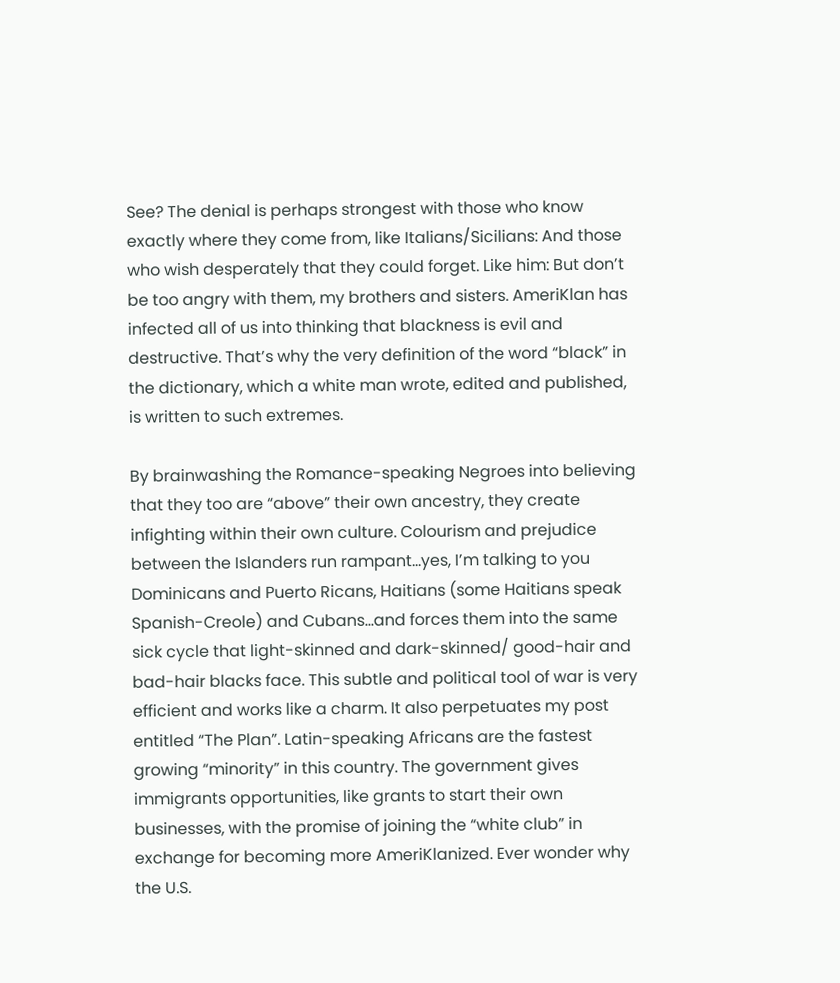See? The denial is perhaps strongest with those who know exactly where they come from, like Italians/Sicilians: And those who wish desperately that they could forget. Like him: But don’t be too angry with them, my brothers and sisters. AmeriKlan has infected all of us into thinking that blackness is evil and destructive. That’s why the very definition of the word “black” in the dictionary, which a white man wrote, edited and published, is written to such extremes.

By brainwashing the Romance-speaking Negroes into believing that they too are “above” their own ancestry, they create infighting within their own culture. Colourism and prejudice between the Islanders run rampant…yes, I’m talking to you Dominicans and Puerto Ricans, Haitians (some Haitians speak Spanish-Creole) and Cubans…and forces them into the same sick cycle that light-skinned and dark-skinned/ good-hair and bad-hair blacks face. This subtle and political tool of war is very efficient and works like a charm. It also perpetuates my post entitled “The Plan”. Latin-speaking Africans are the fastest growing “minority” in this country. The government gives immigrants opportunities, like grants to start their own businesses, with the promise of joining the “white club” in exchange for becoming more AmeriKlanized. Ever wonder why the U.S.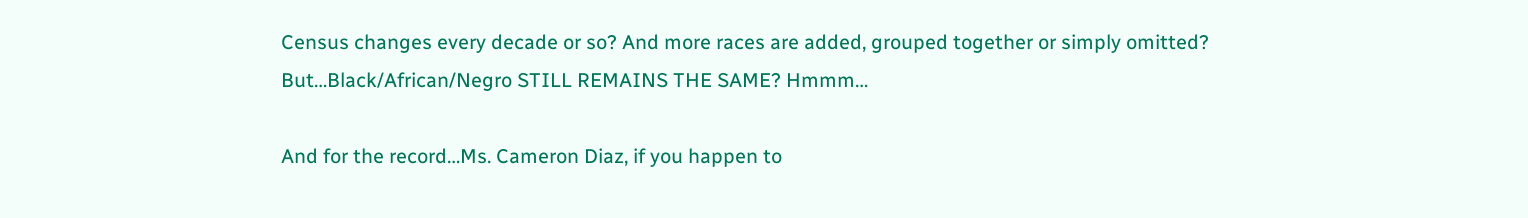Census changes every decade or so? And more races are added, grouped together or simply omitted? But…Black/African/Negro STILL REMAINS THE SAME? Hmmm…

And for the record…Ms. Cameron Diaz, if you happen to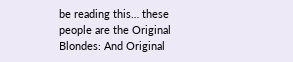be reading this… these people are the Original Blondes: And Original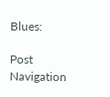Blues:

Post Navigation